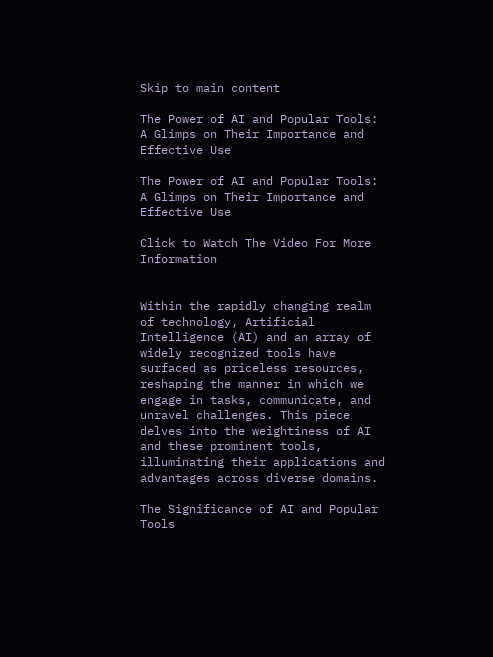Skip to main content

The Power of AI and Popular Tools: A Glimps on Their Importance and Effective Use

The Power of AI and Popular Tools: A Glimps on Their Importance and Effective Use

Click to Watch The Video For More Information


Within the rapidly changing realm of technology, Artificial Intelligence (AI) and an array of widely recognized tools have surfaced as priceless resources, reshaping the manner in which we engage in tasks, communicate, and unravel challenges. This piece delves into the weightiness of AI and these prominent tools, illuminating their applications and advantages across diverse domains.

The Significance of AI and Popular Tools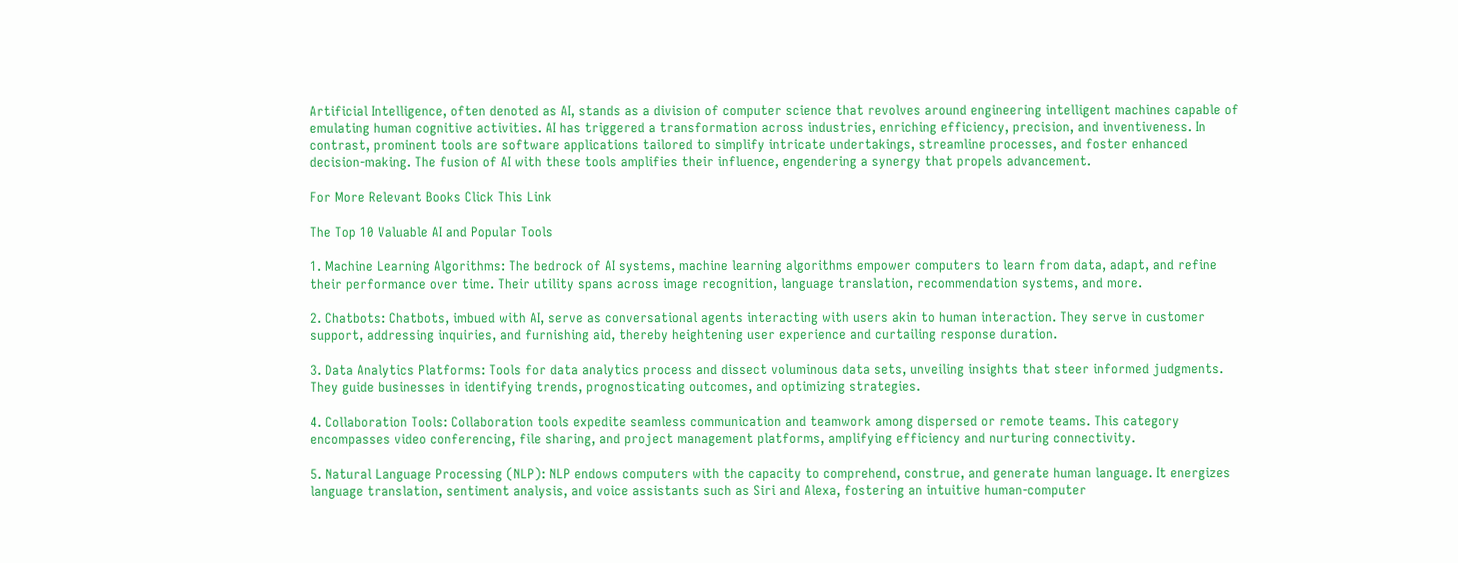Artificial Intelligence, often denoted as AI, stands as a division of computer science that revolves around engineering intelligent machines capable of emulating human cognitive activities. AI has triggered a transformation across industries, enriching efficiency, precision, and inventiveness. In contrast, prominent tools are software applications tailored to simplify intricate undertakings, streamline processes, and foster enhanced decision-making. The fusion of AI with these tools amplifies their influence, engendering a synergy that propels advancement.

For More Relevant Books Click This Link

The Top 10 Valuable AI and Popular Tools

1. Machine Learning Algorithms: The bedrock of AI systems, machine learning algorithms empower computers to learn from data, adapt, and refine their performance over time. Their utility spans across image recognition, language translation, recommendation systems, and more.

2. Chatbots: Chatbots, imbued with AI, serve as conversational agents interacting with users akin to human interaction. They serve in customer support, addressing inquiries, and furnishing aid, thereby heightening user experience and curtailing response duration.

3. Data Analytics Platforms: Tools for data analytics process and dissect voluminous data sets, unveiling insights that steer informed judgments. They guide businesses in identifying trends, prognosticating outcomes, and optimizing strategies.

4. Collaboration Tools: Collaboration tools expedite seamless communication and teamwork among dispersed or remote teams. This category encompasses video conferencing, file sharing, and project management platforms, amplifying efficiency and nurturing connectivity.

5. Natural Language Processing (NLP): NLP endows computers with the capacity to comprehend, construe, and generate human language. It energizes language translation, sentiment analysis, and voice assistants such as Siri and Alexa, fostering an intuitive human-computer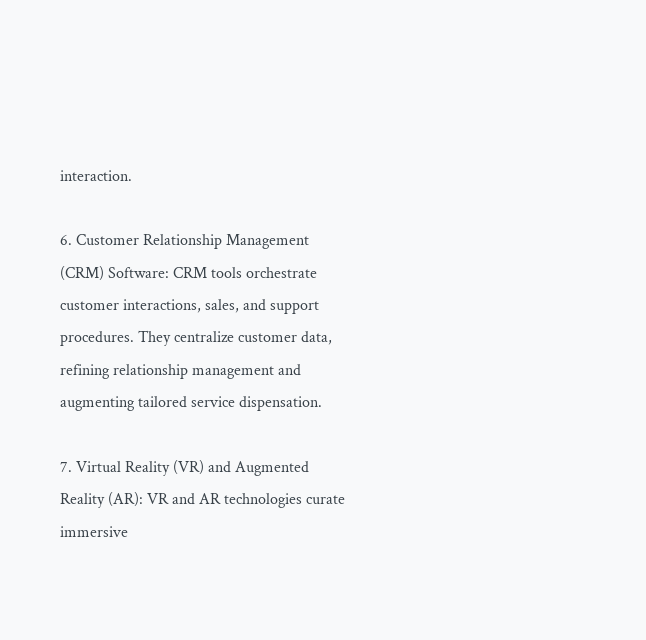interaction.

6. Customer Relationship Management (CRM) Software: CRM tools orchestrate customer interactions, sales, and support procedures. They centralize customer data, refining relationship management and augmenting tailored service dispensation.

7. Virtual Reality (VR) and Augmented Reality (AR): VR and AR technologies curate immersive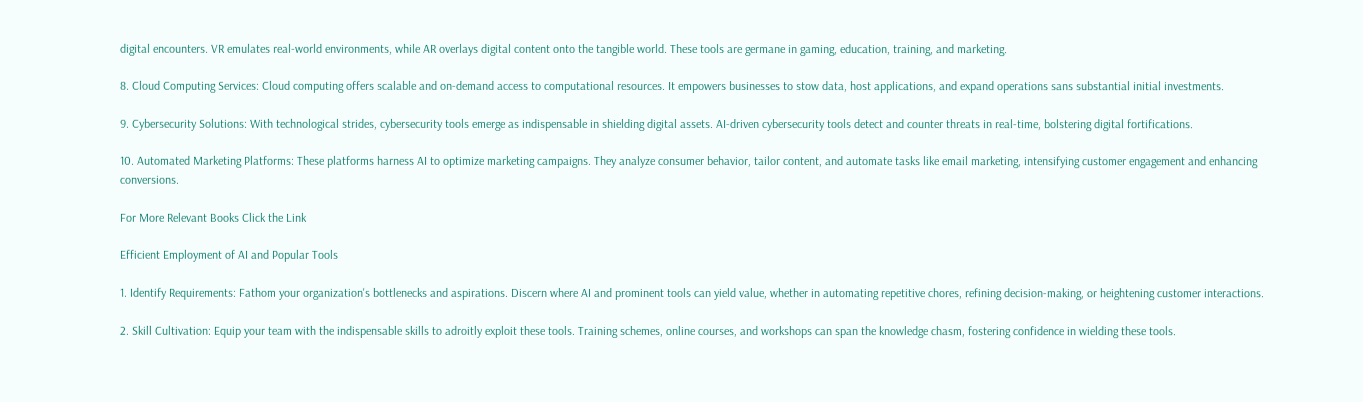digital encounters. VR emulates real-world environments, while AR overlays digital content onto the tangible world. These tools are germane in gaming, education, training, and marketing.

8. Cloud Computing Services: Cloud computing offers scalable and on-demand access to computational resources. It empowers businesses to stow data, host applications, and expand operations sans substantial initial investments.

9. Cybersecurity Solutions: With technological strides, cybersecurity tools emerge as indispensable in shielding digital assets. AI-driven cybersecurity tools detect and counter threats in real-time, bolstering digital fortifications.

10. Automated Marketing Platforms: These platforms harness AI to optimize marketing campaigns. They analyze consumer behavior, tailor content, and automate tasks like email marketing, intensifying customer engagement and enhancing conversions.

For More Relevant Books Click the Link

Efficient Employment of AI and Popular Tools

1. Identify Requirements: Fathom your organization's bottlenecks and aspirations. Discern where AI and prominent tools can yield value, whether in automating repetitive chores, refining decision-making, or heightening customer interactions.

2. Skill Cultivation: Equip your team with the indispensable skills to adroitly exploit these tools. Training schemes, online courses, and workshops can span the knowledge chasm, fostering confidence in wielding these tools.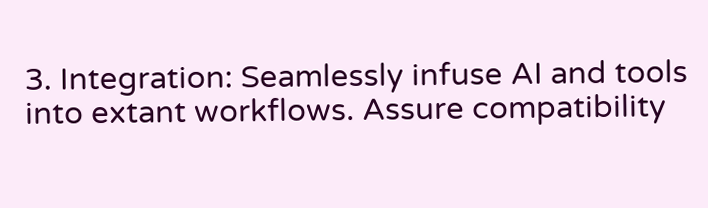3. Integration: Seamlessly infuse AI and tools into extant workflows. Assure compatibility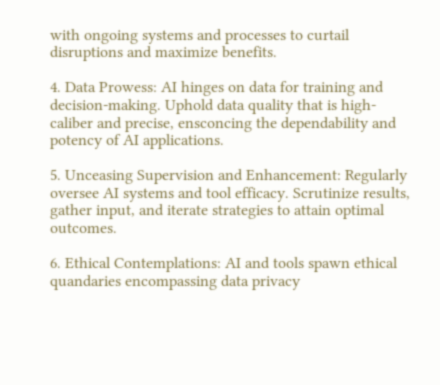with ongoing systems and processes to curtail disruptions and maximize benefits.

4. Data Prowess: AI hinges on data for training and decision-making. Uphold data quality that is high-caliber and precise, ensconcing the dependability and potency of AI applications.

5. Unceasing Supervision and Enhancement: Regularly oversee AI systems and tool efficacy. Scrutinize results, gather input, and iterate strategies to attain optimal outcomes.

6. Ethical Contemplations: AI and tools spawn ethical quandaries encompassing data privacy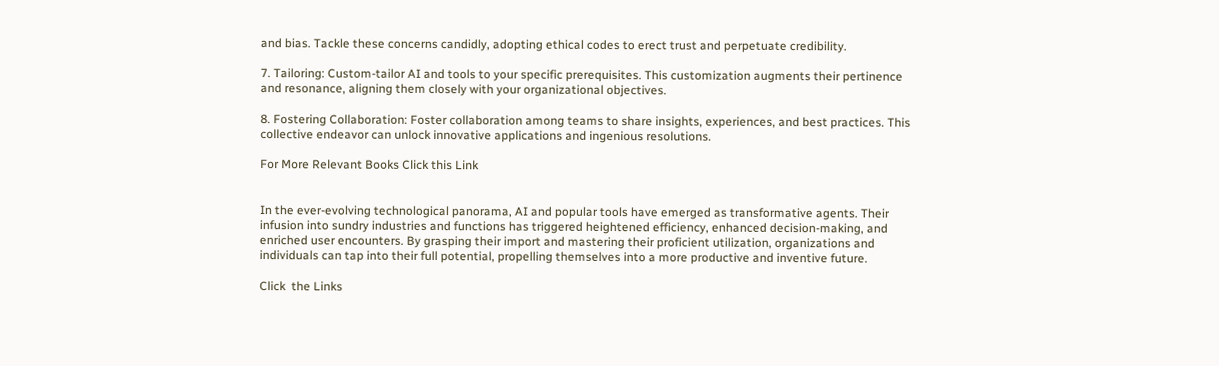and bias. Tackle these concerns candidly, adopting ethical codes to erect trust and perpetuate credibility.

7. Tailoring: Custom-tailor AI and tools to your specific prerequisites. This customization augments their pertinence and resonance, aligning them closely with your organizational objectives.

8. Fostering Collaboration: Foster collaboration among teams to share insights, experiences, and best practices. This collective endeavor can unlock innovative applications and ingenious resolutions.

For More Relevant Books Click this Link


In the ever-evolving technological panorama, AI and popular tools have emerged as transformative agents. Their infusion into sundry industries and functions has triggered heightened efficiency, enhanced decision-making, and enriched user encounters. By grasping their import and mastering their proficient utilization, organizations and individuals can tap into their full potential, propelling themselves into a more productive and inventive future.

Click  the Links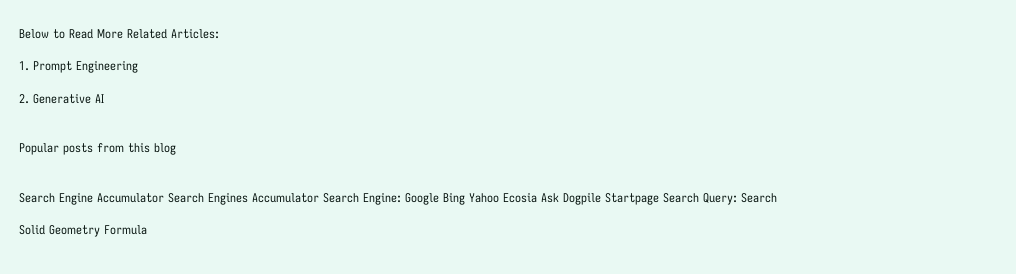Below to Read More Related Articles:

1. Prompt Engineering

2. Generative AI


Popular posts from this blog


Search Engine Accumulator Search Engines Accumulator Search Engine: Google Bing Yahoo Ecosia Ask Dogpile Startpage Search Query: Search

Solid Geometry Formula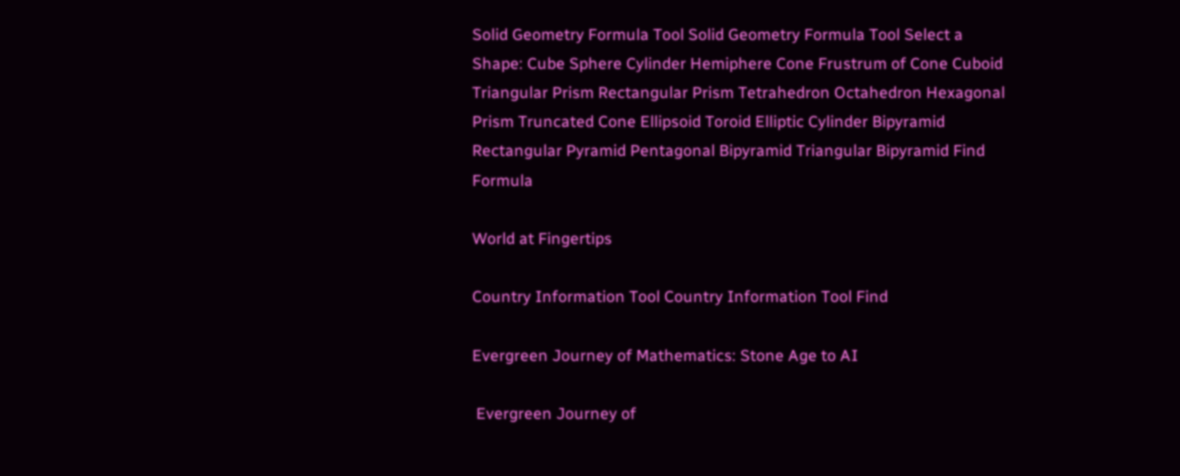Solid Geometry Formula Tool Solid Geometry Formula Tool Select a Shape: Cube Sphere Cylinder Hemiphere Cone Frustrum of Cone Cuboid Triangular Prism Rectangular Prism Tetrahedron Octahedron Hexagonal Prism Truncated Cone Ellipsoid Toroid Elliptic Cylinder Bipyramid Rectangular Pyramid Pentagonal Bipyramid Triangular Bipyramid Find Formula

World at Fingertips

Country Information Tool Country Information Tool Find

Evergreen Journey of Mathematics: Stone Age to AI

 Evergreen Journey of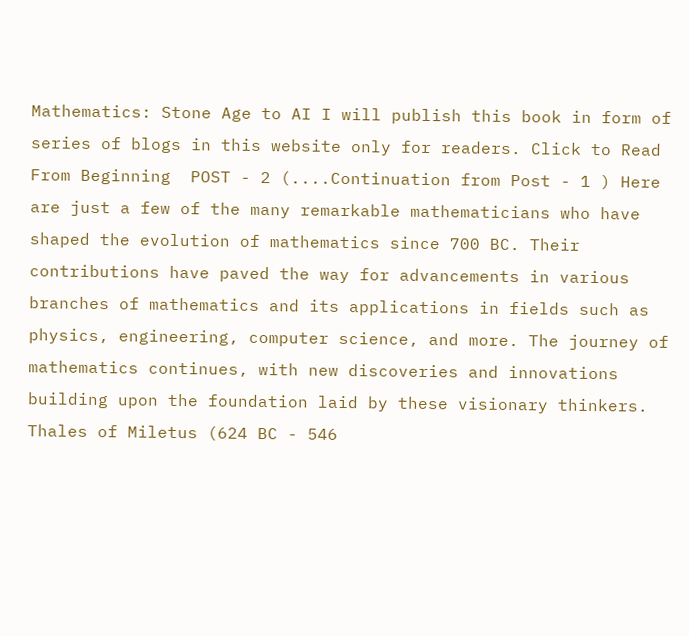Mathematics: Stone Age to AI I will publish this book in form of series of blogs in this website only for readers. Click to Read From Beginning  POST - 2 (....Continuation from Post - 1 ) Here are just a few of the many remarkable mathematicians who have shaped the evolution of mathematics since 700 BC. Their contributions have paved the way for advancements in various branches of mathematics and its applications in fields such as physics, engineering, computer science, and more. The journey of mathematics continues, with new discoveries and innovations building upon the foundation laid by these visionary thinkers. Thales of Miletus (624 BC - 546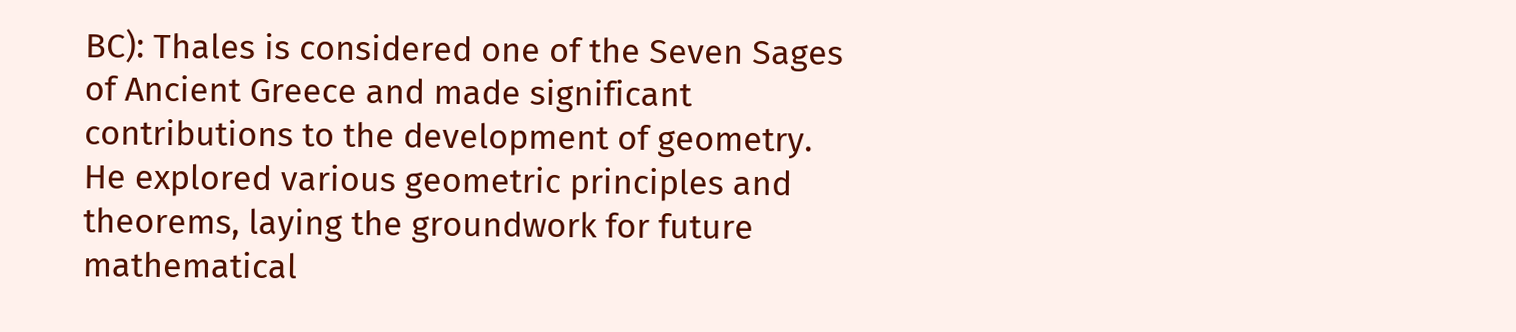BC): Thales is considered one of the Seven Sages of Ancient Greece and made significant contributions to the development of geometry. He explored various geometric principles and theorems, laying the groundwork for future mathematical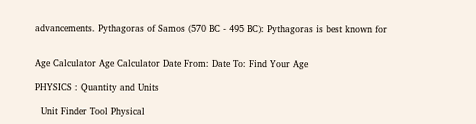advancements. Pythagoras of Samos (570 BC - 495 BC): Pythagoras is best known for


Age Calculator Age Calculator Date From: Date To: Find Your Age

PHYSICS : Quantity and Units

  Unit Finder Tool Physical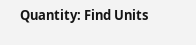Quantity: Find Units